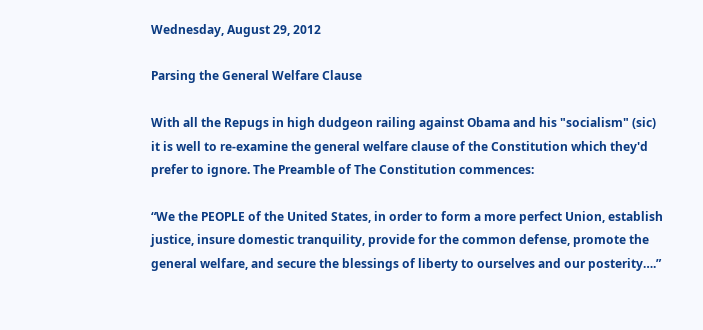Wednesday, August 29, 2012

Parsing the General Welfare Clause

With all the Repugs in high dudgeon railing against Obama and his "socialism" (sic) it is well to re-examine the general welfare clause of the Constitution which they'd prefer to ignore. The Preamble of The Constitution commences:

“We the PEOPLE of the United States, in order to form a more perfect Union, establish justice, insure domestic tranquility, provide for the common defense, promote the general welfare, and secure the blessings of liberty to ourselves and our posterity….”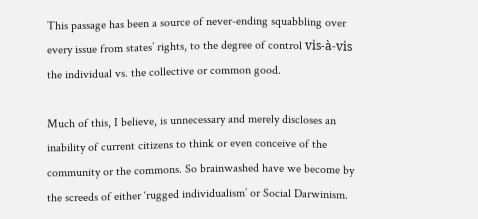This passage has been a source of never-ending squabbling over every issue from states’ rights, to the degree of control vis-à-vis the individual vs. the collective or common good.

Much of this, I believe, is unnecessary and merely discloses an inability of current citizens to think or even conceive of the community or the commons. So brainwashed have we become by the screeds of either ‘rugged individualism’ or Social Darwinism.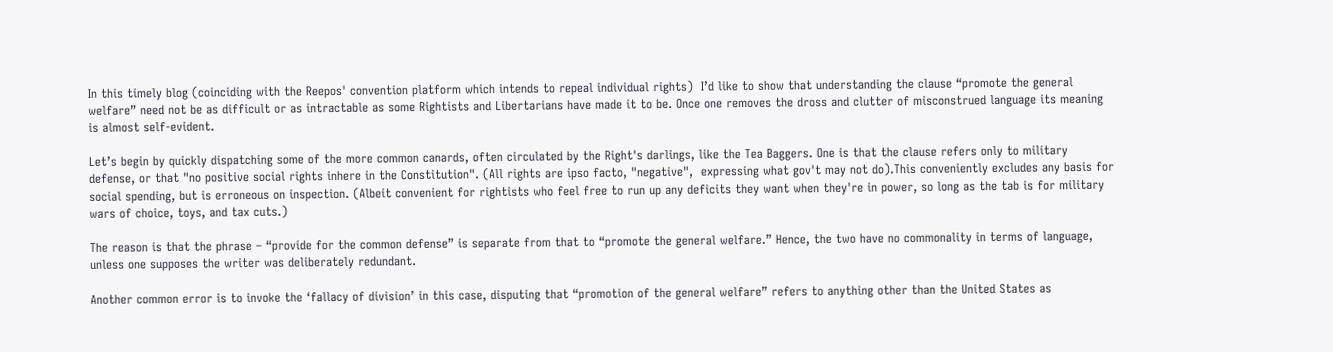In this timely blog (coinciding with the Reepos' convention platform which intends to repeal individual rights)  I’d like to show that understanding the clause “promote the general welfare” need not be as difficult or as intractable as some Rightists and Libertarians have made it to be. Once one removes the dross and clutter of misconstrued language its meaning is almost self-evident.

Let’s begin by quickly dispatching some of the more common canards, often circulated by the Right's darlings, like the Tea Baggers. One is that the clause refers only to military defense, or that "no positive social rights inhere in the Constitution". (All rights are ipso facto, "negative",  expressing what gov't may not do).This conveniently excludes any basis for social spending, but is erroneous on inspection. (Albeit convenient for rightists who feel free to run up any deficits they want when they're in power, so long as the tab is for military wars of choice, toys, and tax cuts.)

The reason is that the phrase – “provide for the common defense” is separate from that to “promote the general welfare.” Hence, the two have no commonality in terms of language, unless one supposes the writer was deliberately redundant.

Another common error is to invoke the ‘fallacy of division’ in this case, disputing that “promotion of the general welfare” refers to anything other than the United States as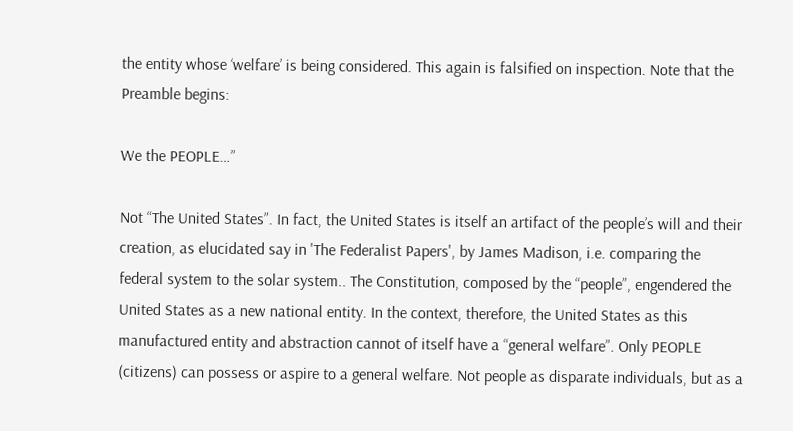the entity whose ‘welfare’ is being considered. This again is falsified on inspection. Note that the Preamble begins:

We the PEOPLE…”

Not “The United States”. In fact, the United States is itself an artifact of the people’s will and their creation, as elucidated say in 'The Federalist Papers', by James Madison, i.e. comparing the federal system to the solar system.. The Constitution, composed by the “people”, engendered the United States as a new national entity. In the context, therefore, the United States as this manufactured entity and abstraction cannot of itself have a “general welfare”. Only PEOPLE (citizens) can possess or aspire to a general welfare. Not people as disparate individuals, but as a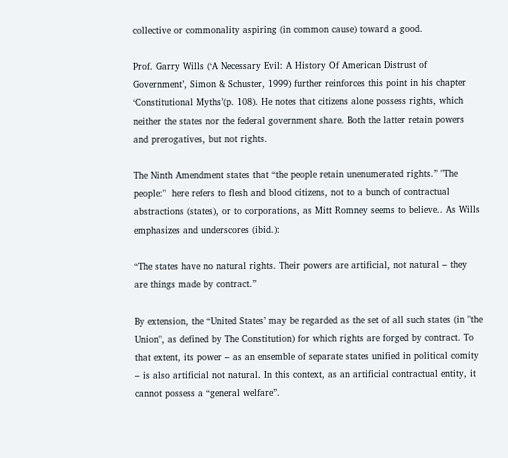collective or commonality aspiring (in common cause) toward a good.

Prof. Garry Wills (‘A Necessary Evil: A History Of American Distrust of Government’, Simon & Schuster, 1999) further reinforces this point in his chapter ‘Constitutional Myths’(p. 108). He notes that citizens alone possess rights, which neither the states nor the federal government share. Both the latter retain powers and prerogatives, but not rights.

The Ninth Amendment states that “the people retain unenumerated rights.” "The people:"  here refers to flesh and blood citizens, not to a bunch of contractual abstractions (states), or to corporations, as Mitt Romney seems to believe.. As Wills emphasizes and underscores (ibid.):

“The states have no natural rights. Their powers are artificial, not natural – they are things made by contract.”

By extension, the “United States’ may be regarded as the set of all such states (in "the Union", as defined by The Constitution) for which rights are forged by contract. To that extent, its power – as an ensemble of separate states unified in political comity – is also artificial not natural. In this context, as an artificial contractual entity, it cannot possess a “general welfare”.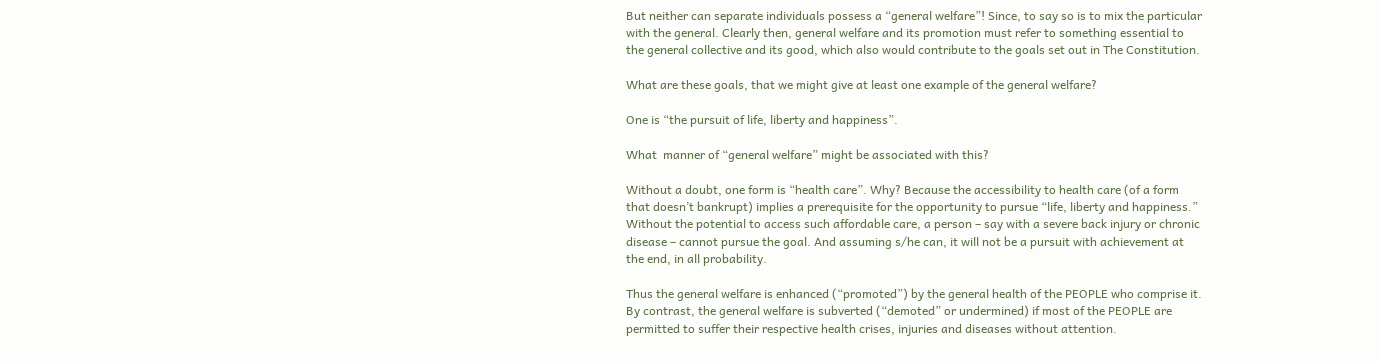But neither can separate individuals possess a “general welfare”! Since, to say so is to mix the particular with the general. Clearly then, general welfare and its promotion must refer to something essential to the general collective and its good, which also would contribute to the goals set out in The Constitution.

What are these goals, that we might give at least one example of the general welfare?

One is “the pursuit of life, liberty and happiness”.

What  manner of “general welfare” might be associated with this?

Without a doubt, one form is “health care”. Why? Because the accessibility to health care (of a form that doesn’t bankrupt) implies a prerequisite for the opportunity to pursue “life, liberty and happiness.” Without the potential to access such affordable care, a person – say with a severe back injury or chronic disease – cannot pursue the goal. And assuming s/he can, it will not be a pursuit with achievement at the end, in all probability.

Thus the general welfare is enhanced (“promoted”) by the general health of the PEOPLE who comprise it. By contrast, the general welfare is subverted (“demoted” or undermined) if most of the PEOPLE are permitted to suffer their respective health crises, injuries and diseases without attention.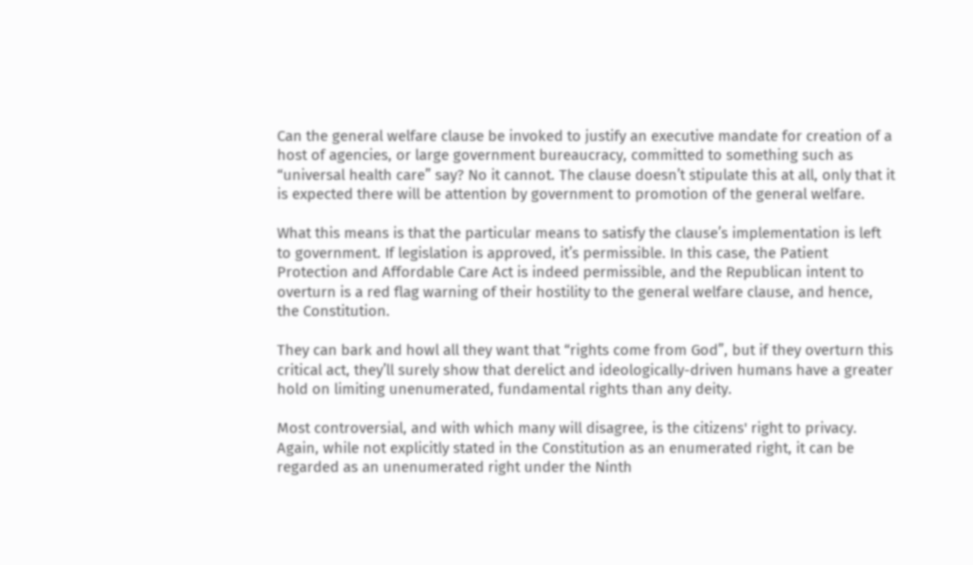Can the general welfare clause be invoked to justify an executive mandate for creation of a host of agencies, or large government bureaucracy, committed to something such as “universal health care” say? No it cannot. The clause doesn’t stipulate this at all, only that it is expected there will be attention by government to promotion of the general welfare.

What this means is that the particular means to satisfy the clause’s implementation is left to government. If legislation is approved, it’s permissible. In this case, the Patient Protection and Affordable Care Act is indeed permissible, and the Republican intent to overturn is a red flag warning of their hostility to the general welfare clause, and hence, the Constitution.

They can bark and howl all they want that “rights come from God”, but if they overturn this critical act, they’ll surely show that derelict and ideologically-driven humans have a greater hold on limiting unenumerated, fundamental rights than any deity.

Most controversial, and with which many will disagree, is the citizens' right to privacy. Again, while not explicitly stated in the Constitution as an enumerated right, it can be regarded as an unenumerated right under the Ninth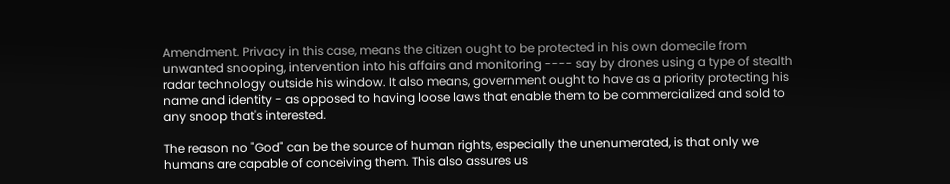Amendment. Privacy in this case, means the citizen ought to be protected in his own domecile from unwanted snooping, intervention into his affairs and monitoring ---- say by drones using a type of stealth radar technology outside his window. It also means, government ought to have as a priority protecting his name and identity - as opposed to having loose laws that enable them to be commercialized and sold to any snoop that's interested.

The reason no "God" can be the source of human rights, especially the unenumerated, is that only we humans are capable of conceiving them. This also assures us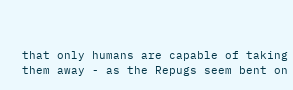that only humans are capable of taking them away - as the Repugs seem bent on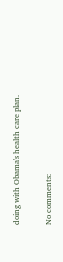doing with Obama's health care plan.

No comments: